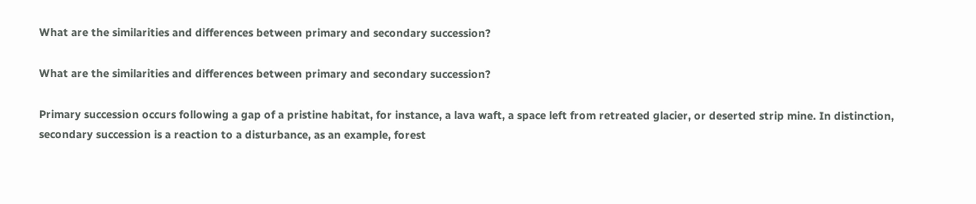What are the similarities and differences between primary and secondary succession?

What are the similarities and differences between primary and secondary succession?

Primary succession occurs following a gap of a pristine habitat, for instance, a lava waft, a space left from retreated glacier, or deserted strip mine. In distinction, secondary succession is a reaction to a disturbance, as an example, forest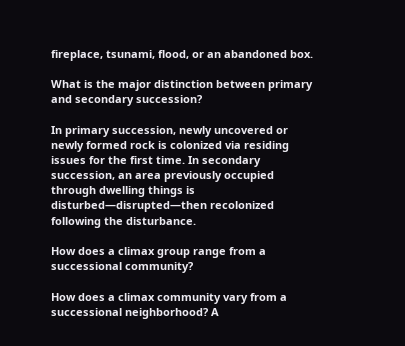fireplace, tsunami, flood, or an abandoned box.

What is the major distinction between primary and secondary succession?

In primary succession, newly uncovered or newly formed rock is colonized via residing issues for the first time. In secondary succession, an area previously occupied through dwelling things is disturbed—disrupted—then recolonized following the disturbance.

How does a climax group range from a successional community?

How does a climax community vary from a successional neighborhood? A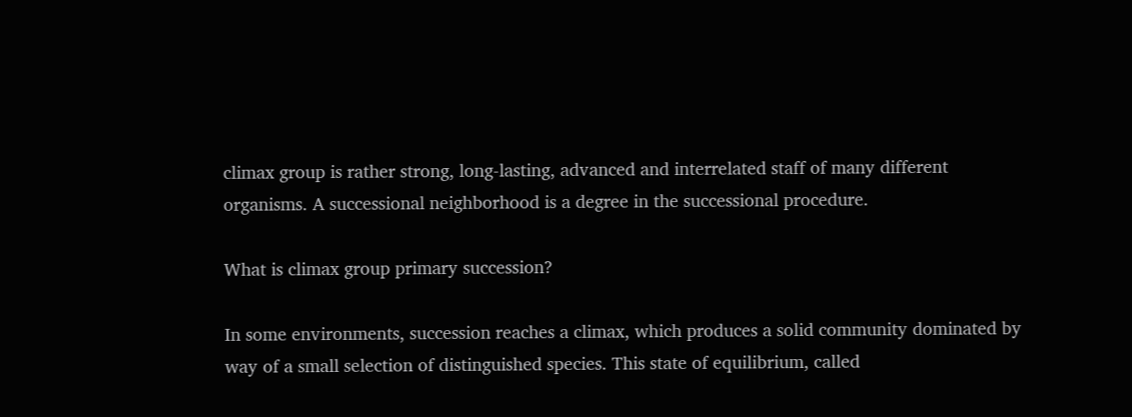climax group is rather strong, long-lasting, advanced and interrelated staff of many different organisms. A successional neighborhood is a degree in the successional procedure.

What is climax group primary succession?

In some environments, succession reaches a climax, which produces a solid community dominated by way of a small selection of distinguished species. This state of equilibrium, called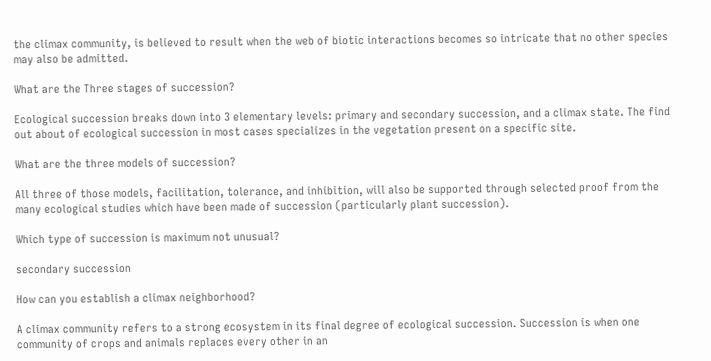the climax community, is believed to result when the web of biotic interactions becomes so intricate that no other species may also be admitted.

What are the Three stages of succession?

Ecological succession breaks down into 3 elementary levels: primary and secondary succession, and a climax state. The find out about of ecological succession in most cases specializes in the vegetation present on a specific site.

What are the three models of succession?

All three of those models, facilitation, tolerance, and inhibition, will also be supported through selected proof from the many ecological studies which have been made of succession (particularly plant succession).

Which type of succession is maximum not unusual?

secondary succession

How can you establish a climax neighborhood?

A climax community refers to a strong ecosystem in its final degree of ecological succession. Succession is when one community of crops and animals replaces every other in an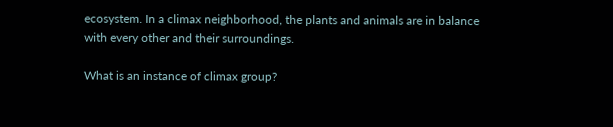ecosystem. In a climax neighborhood, the plants and animals are in balance with every other and their surroundings.

What is an instance of climax group?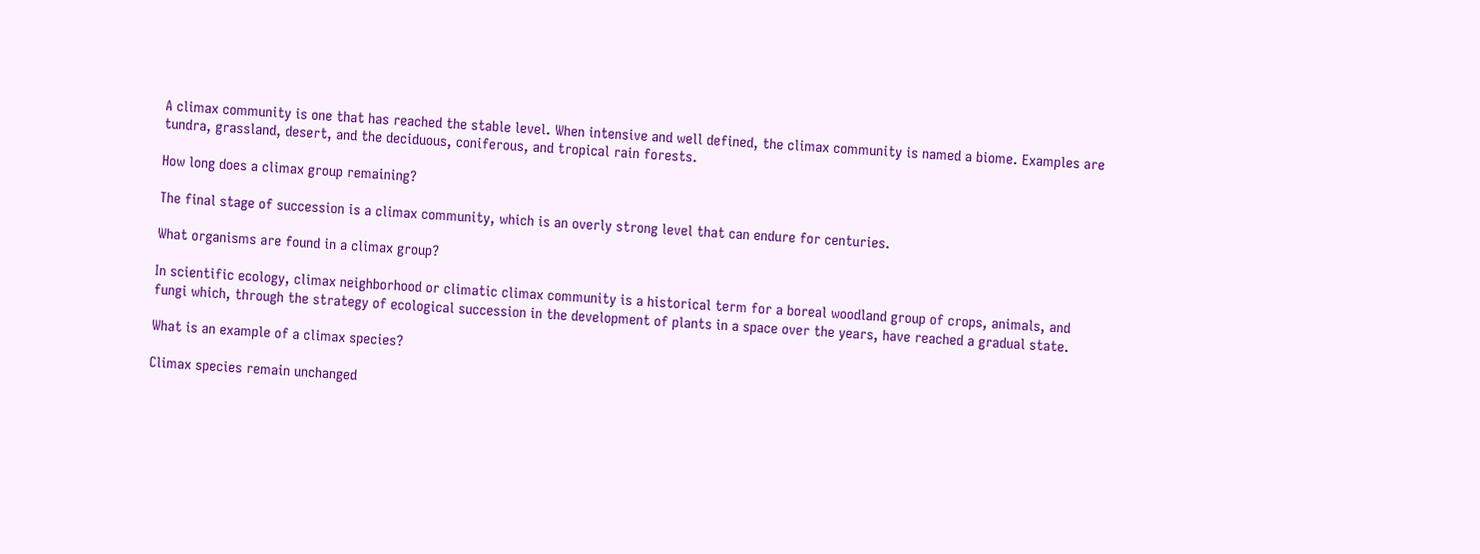A climax community is one that has reached the stable level. When intensive and well defined, the climax community is named a biome. Examples are tundra, grassland, desert, and the deciduous, coniferous, and tropical rain forests.

How long does a climax group remaining?

The final stage of succession is a climax community, which is an overly strong level that can endure for centuries.

What organisms are found in a climax group?

In scientific ecology, climax neighborhood or climatic climax community is a historical term for a boreal woodland group of crops, animals, and fungi which, through the strategy of ecological succession in the development of plants in a space over the years, have reached a gradual state.

What is an example of a climax species?

Climax species remain unchanged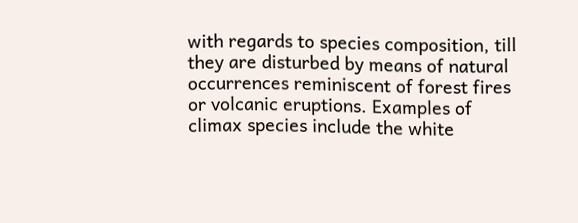with regards to species composition, till they are disturbed by means of natural occurrences reminiscent of forest fires or volcanic eruptions. Examples of climax species include the white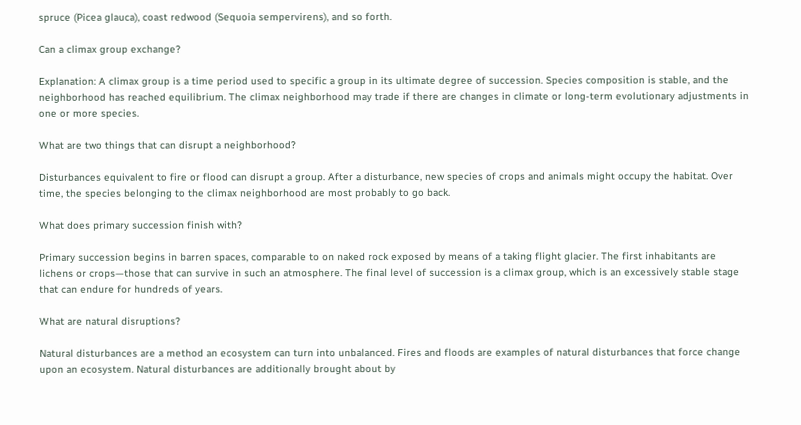spruce (Picea glauca), coast redwood (Sequoia sempervirens), and so forth.

Can a climax group exchange?

Explanation: A climax group is a time period used to specific a group in its ultimate degree of succession. Species composition is stable, and the neighborhood has reached equilibrium. The climax neighborhood may trade if there are changes in climate or long-term evolutionary adjustments in one or more species.

What are two things that can disrupt a neighborhood?

Disturbances equivalent to fire or flood can disrupt a group. After a disturbance, new species of crops and animals might occupy the habitat. Over time, the species belonging to the climax neighborhood are most probably to go back.

What does primary succession finish with?

Primary succession begins in barren spaces, comparable to on naked rock exposed by means of a taking flight glacier. The first inhabitants are lichens or crops—those that can survive in such an atmosphere. The final level of succession is a climax group, which is an excessively stable stage that can endure for hundreds of years.

What are natural disruptions?

Natural disturbances are a method an ecosystem can turn into unbalanced. Fires and floods are examples of natural disturbances that force change upon an ecosystem. Natural disturbances are additionally brought about by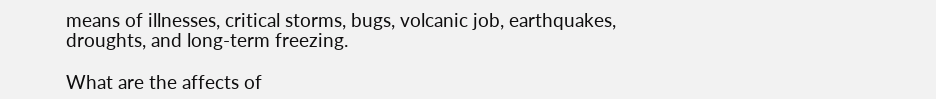means of illnesses, critical storms, bugs, volcanic job, earthquakes, droughts, and long-term freezing.

What are the affects of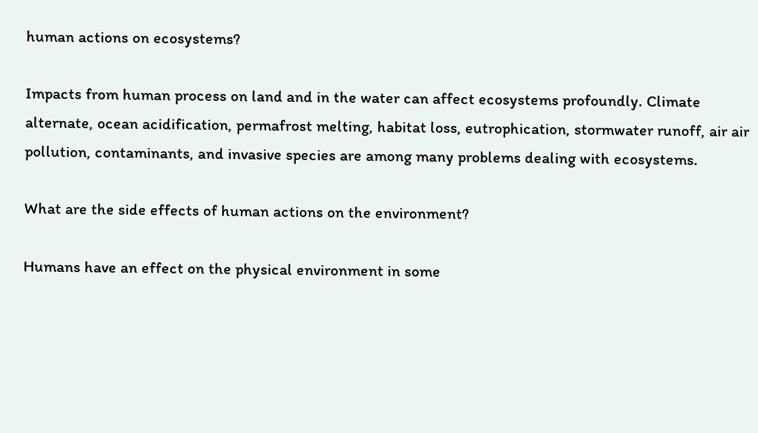human actions on ecosystems?

Impacts from human process on land and in the water can affect ecosystems profoundly. Climate alternate, ocean acidification, permafrost melting, habitat loss, eutrophication, stormwater runoff, air air pollution, contaminants, and invasive species are among many problems dealing with ecosystems.

What are the side effects of human actions on the environment?

Humans have an effect on the physical environment in some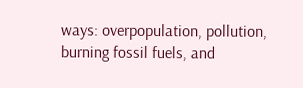ways: overpopulation, pollution, burning fossil fuels, and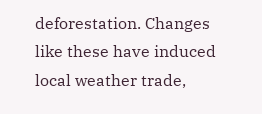deforestation. Changes like these have induced local weather trade,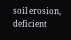soil erosion, deficient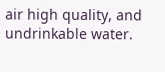air high quality, and undrinkable water.